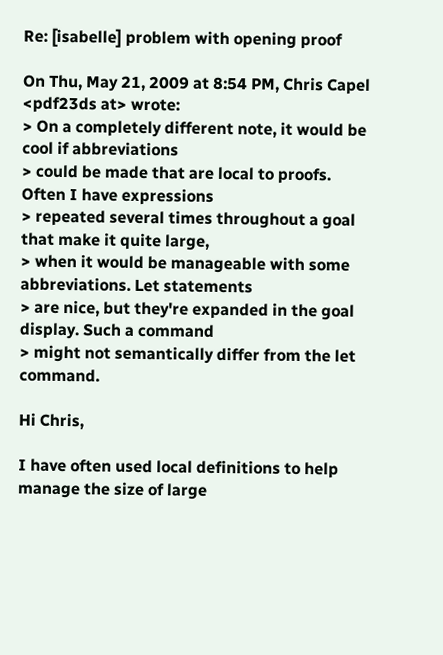Re: [isabelle] problem with opening proof

On Thu, May 21, 2009 at 8:54 PM, Chris Capel <pdf23ds at> wrote:
> On a completely different note, it would be cool if abbreviations
> could be made that are local to proofs. Often I have expressions
> repeated several times throughout a goal that make it quite large,
> when it would be manageable with some abbreviations. Let statements
> are nice, but they're expanded in the goal display. Such a command
> might not semantically differ from the let command.

Hi Chris,

I have often used local definitions to help manage the size of large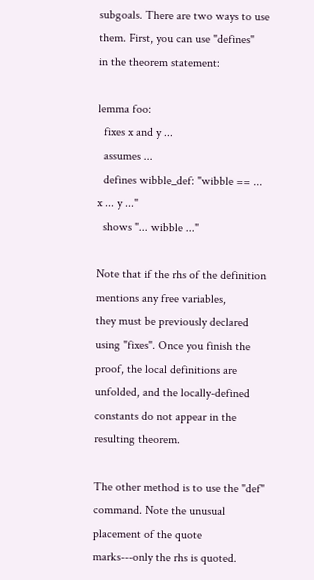subgoals. There are two ways to use them. First, you can use "defines"
in the theorem statement:

lemma foo:
  fixes x and y ...
  assumes ...
  defines wibble_def: "wibble == ... x ... y ..."
  shows "... wibble ..."

Note that if the rhs of the definition mentions any free variables,
they must be previously declared using "fixes". Once you finish the
proof, the local definitions are unfolded, and the locally-defined
constants do not appear in the resulting theorem.

The other method is to use the "def" command. Note the unusual
placement of the quote marks---only the rhs is quoted.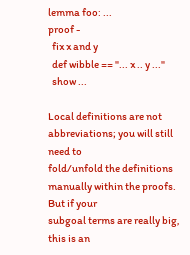lemma foo: ...
proof -
  fix x and y
  def wibble == "... x .. y ..."
  show ...

Local definitions are not abbreviations; you will still need to
fold/unfold the definitions manually within the proofs. But if your
subgoal terms are really big, this is an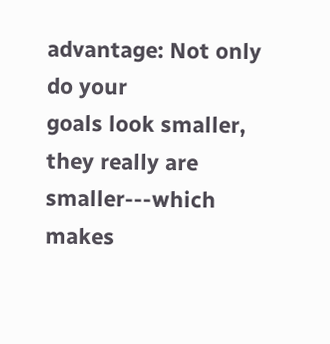advantage: Not only do your
goals look smaller, they really are smaller---which makes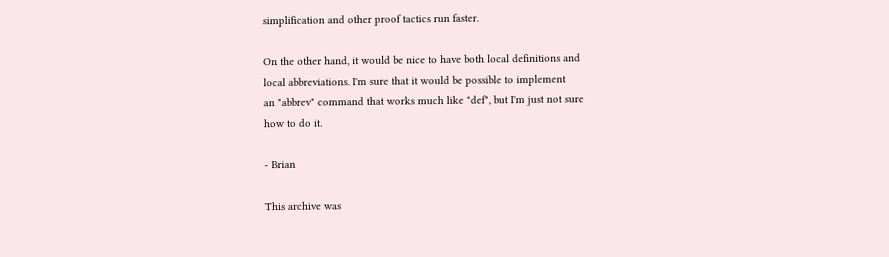simplification and other proof tactics run faster.

On the other hand, it would be nice to have both local definitions and
local abbreviations. I'm sure that it would be possible to implement
an "abbrev" command that works much like "def", but I'm just not sure
how to do it.

- Brian

This archive was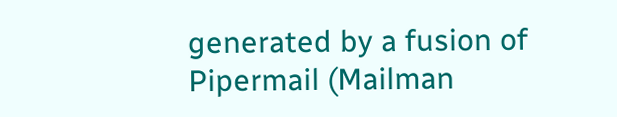generated by a fusion of Pipermail (Mailman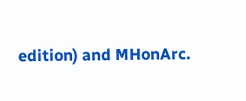edition) and MHonArc.